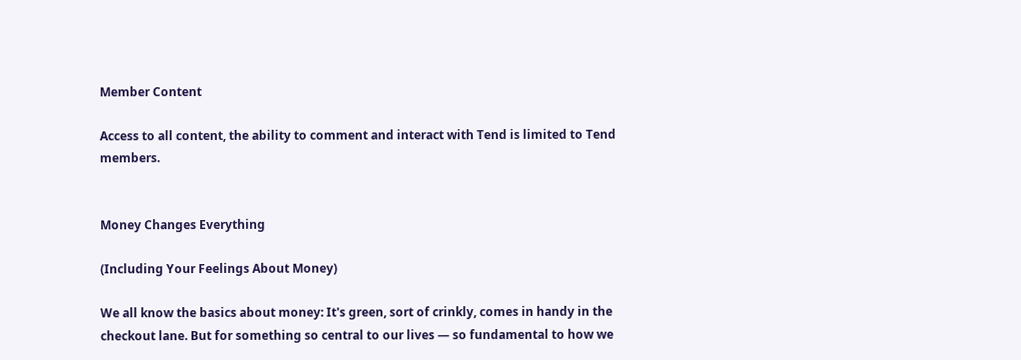Member Content

Access to all content, the ability to comment and interact with Tend is limited to Tend members.


Money Changes Everything

(Including Your Feelings About Money)

We all know the basics about money: It's green, sort of crinkly, comes in handy in the checkout lane. But for something so central to our lives — so fundamental to how we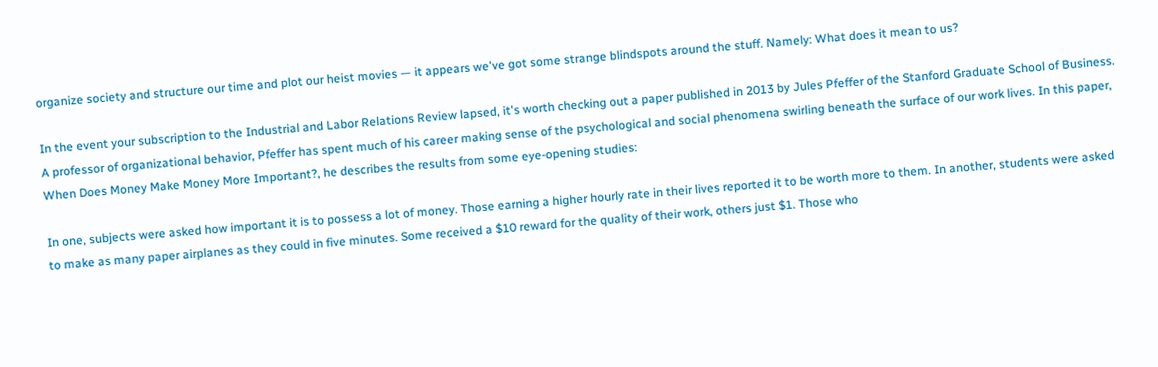organize society and structure our time and plot our heist movies — it appears we've got some strange blindspots around the stuff. Namely: What does it mean to us?

In the event your subscription to the Industrial and Labor Relations Review lapsed, it's worth checking out a paper published in 2013 by Jules Pfeffer of the Stanford Graduate School of Business. A professor of organizational behavior, Pfeffer has spent much of his career making sense of the psychological and social phenomena swirling beneath the surface of our work lives. In this paper, When Does Money Make Money More Important?, he describes the results from some eye-opening studies:

In one, subjects were asked how important it is to possess a lot of money. Those earning a higher hourly rate in their lives reported it to be worth more to them. In another, students were asked to make as many paper airplanes as they could in five minutes. Some received a $10 reward for the quality of their work, others just $1. Those who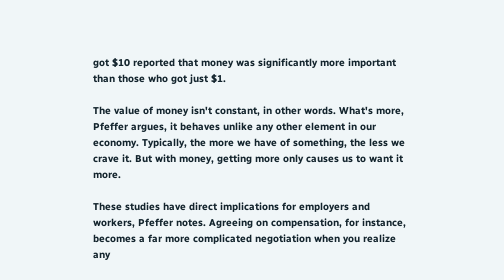got $10 reported that money was significantly more important than those who got just $1.

The value of money isn't constant, in other words. What's more, Pfeffer argues, it behaves unlike any other element in our economy. Typically, the more we have of something, the less we crave it. But with money, getting more only causes us to want it more.

These studies have direct implications for employers and workers, Pfeffer notes. Agreeing on compensation, for instance, becomes a far more complicated negotiation when you realize any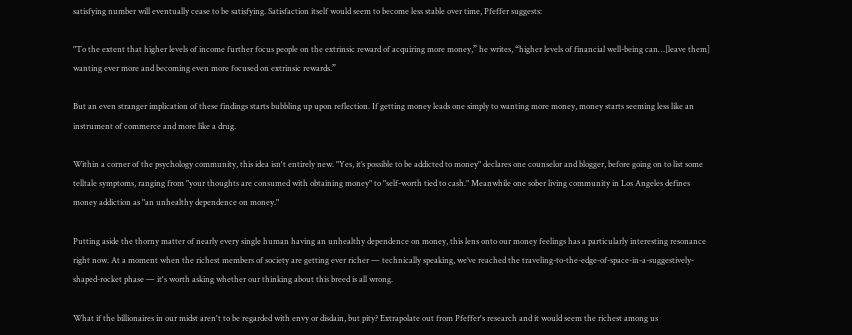satisfying number will eventually cease to be satisfying. Satisfaction itself would seem to become less stable over time, Pfeffer suggests:

"To the extent that higher levels of income further focus people on the extrinsic reward of acquiring more money,” he writes, “higher levels of financial well-being can…[leave them] wanting ever more and becoming even more focused on extrinsic rewards.”

But an even stranger implication of these findings starts bubbling up upon reflection. If getting money leads one simply to wanting more money, money starts seeming less like an instrument of commerce and more like a drug.

Within a corner of the psychology community, this idea isn't entirely new. "Yes, it’s possible to be addicted to money" declares one counselor and blogger, before going on to list some telltale symptoms, ranging from "your thoughts are consumed with obtaining money" to "self-worth tied to cash." Meanwhile one sober living community in Los Angeles defines money addiction as "an unhealthy dependence on money."

Putting aside the thorny matter of nearly every single human having an unhealthy dependence on money, this lens onto our money feelings has a particularly interesting resonance right now. At a moment when the richest members of society are getting ever richer — technically speaking, we’ve reached the traveling-to-the-edge-of-space-in-a-suggestively-shaped-rocket phase — it's worth asking whether our thinking about this breed is all wrong.

What if the billionaires in our midst aren't to be regarded with envy or disdain, but pity? Extrapolate out from Pfeffer's research and it would seem the richest among us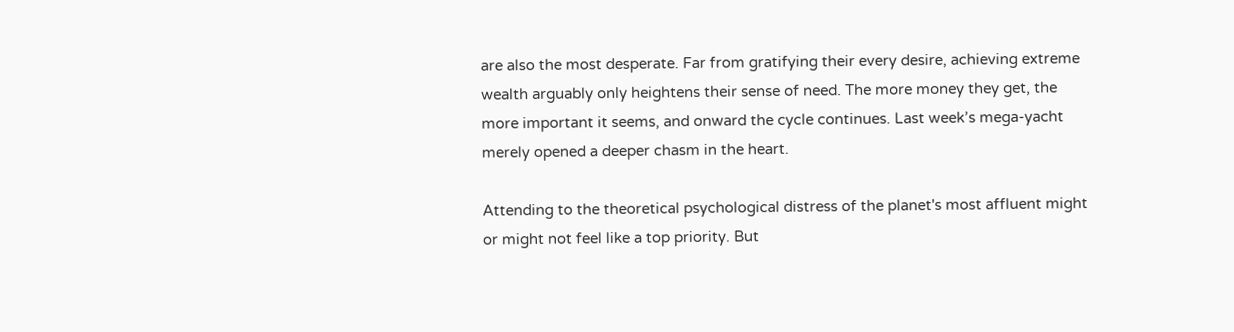are also the most desperate. Far from gratifying their every desire, achieving extreme wealth arguably only heightens their sense of need. The more money they get, the more important it seems, and onward the cycle continues. Last week’s mega-yacht merely opened a deeper chasm in the heart.

Attending to the theoretical psychological distress of the planet's most affluent might or might not feel like a top priority. But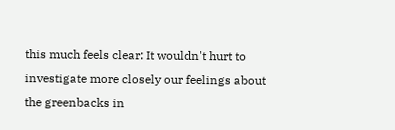this much feels clear: It wouldn't hurt to investigate more closely our feelings about the greenbacks in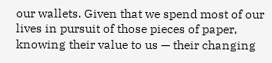our wallets. Given that we spend most of our lives in pursuit of those pieces of paper, knowing their value to us — their changing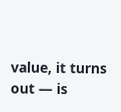value, it turns out — is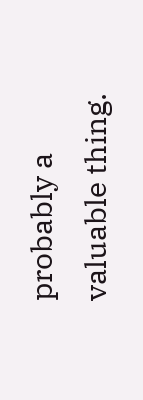probably a valuable thing.